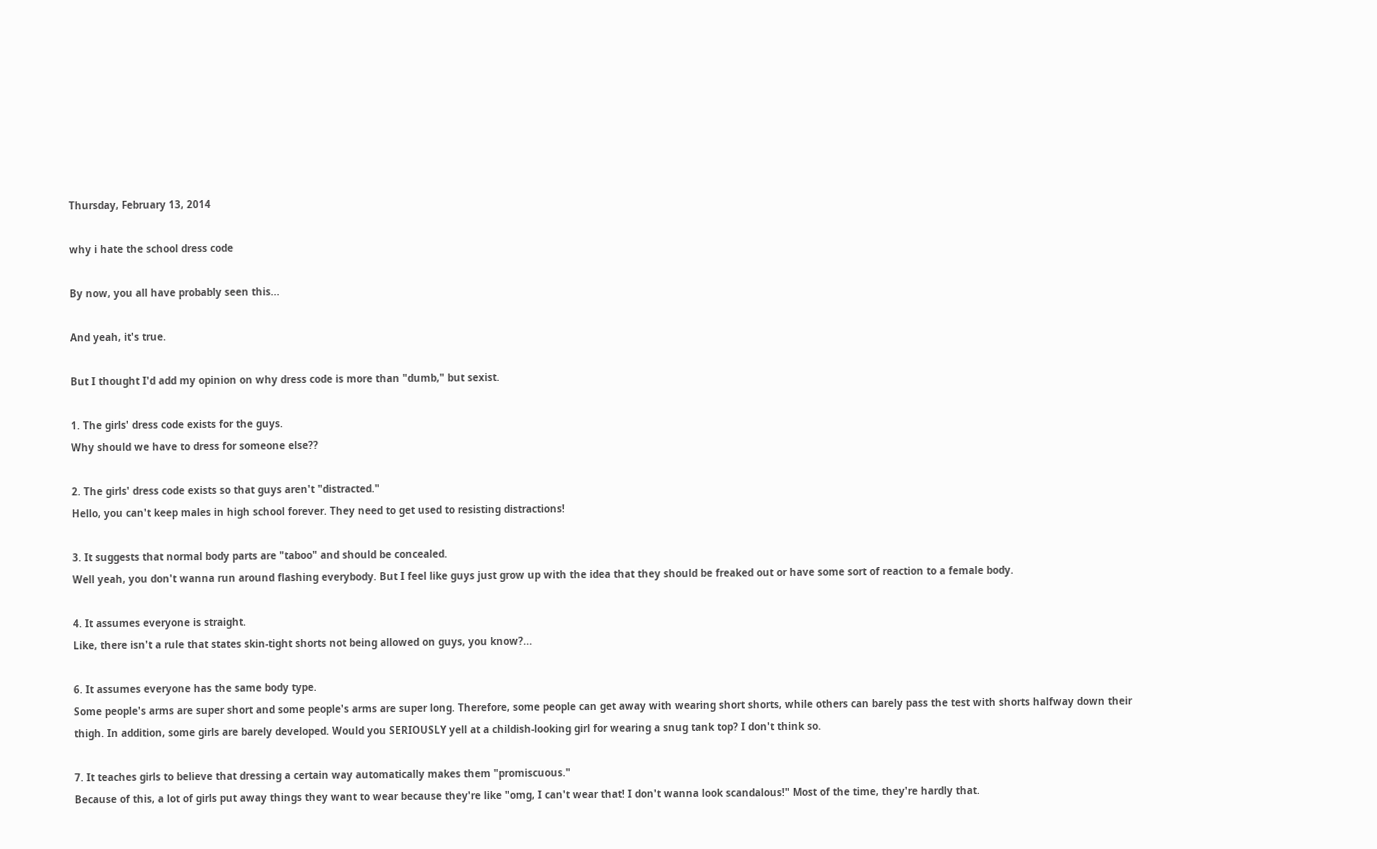Thursday, February 13, 2014

why i hate the school dress code

By now, you all have probably seen this...

And yeah, it's true.

But I thought I'd add my opinion on why dress code is more than "dumb," but sexist.

1. The girls' dress code exists for the guys.
Why should we have to dress for someone else??

2. The girls' dress code exists so that guys aren't "distracted."
Hello, you can't keep males in high school forever. They need to get used to resisting distractions!

3. It suggests that normal body parts are "taboo" and should be concealed.
Well yeah, you don't wanna run around flashing everybody. But I feel like guys just grow up with the idea that they should be freaked out or have some sort of reaction to a female body.

4. It assumes everyone is straight.
Like, there isn't a rule that states skin-tight shorts not being allowed on guys, you know?...

6. It assumes everyone has the same body type.
Some people's arms are super short and some people's arms are super long. Therefore, some people can get away with wearing short shorts, while others can barely pass the test with shorts halfway down their thigh. In addition, some girls are barely developed. Would you SERIOUSLY yell at a childish-looking girl for wearing a snug tank top? I don't think so.

7. It teaches girls to believe that dressing a certain way automatically makes them "promiscuous."
Because of this, a lot of girls put away things they want to wear because they're like "omg, I can't wear that! I don't wanna look scandalous!" Most of the time, they're hardly that.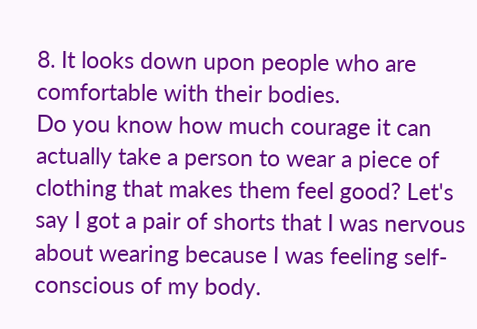8. It looks down upon people who are comfortable with their bodies.
Do you know how much courage it can actually take a person to wear a piece of clothing that makes them feel good? Let's say I got a pair of shorts that I was nervous about wearing because I was feeling self-conscious of my body.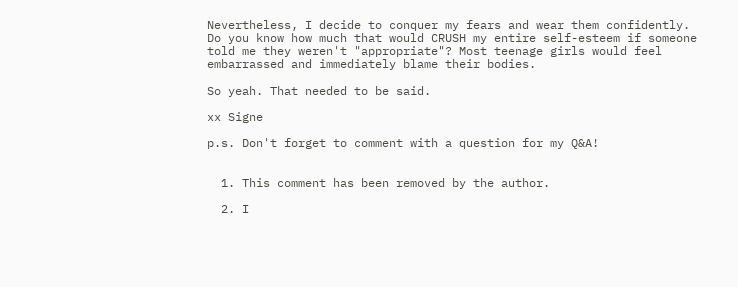Nevertheless, I decide to conquer my fears and wear them confidently. Do you know how much that would CRUSH my entire self-esteem if someone told me they weren't "appropriate"? Most teenage girls would feel embarrassed and immediately blame their bodies.

So yeah. That needed to be said.

xx Signe

p.s. Don't forget to comment with a question for my Q&A!


  1. This comment has been removed by the author.

  2. I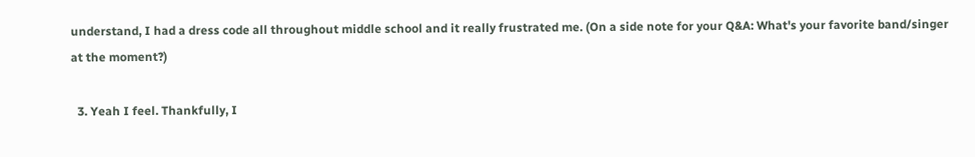understand, I had a dress code all throughout middle school and it really frustrated me. (On a side note for your Q&A: What's your favorite band/singer at the moment?)

  3. Yeah I feel. Thankfully, I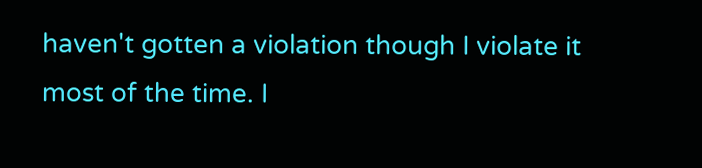haven't gotten a violation though I violate it most of the time. I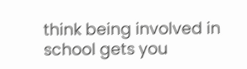think being involved in school gets you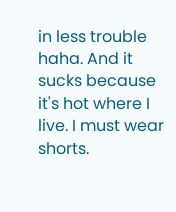in less trouble haha. And it sucks because it's hot where I live. I must wear shorts.